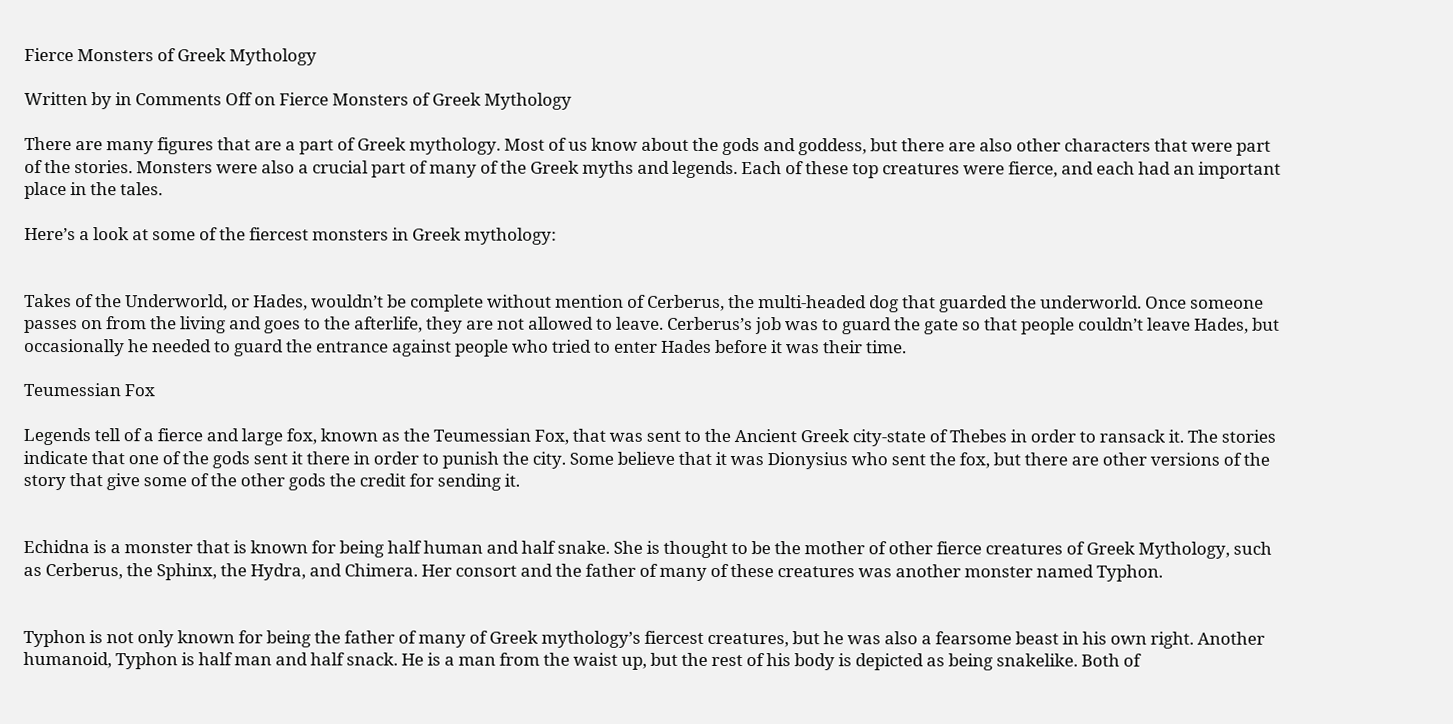Fierce Monsters of Greek Mythology

Written by in Comments Off on Fierce Monsters of Greek Mythology

There are many figures that are a part of Greek mythology. Most of us know about the gods and goddess, but there are also other characters that were part of the stories. Monsters were also a crucial part of many of the Greek myths and legends. Each of these top creatures were fierce, and each had an important place in the tales.

Here’s a look at some of the fiercest monsters in Greek mythology:


Takes of the Underworld, or Hades, wouldn’t be complete without mention of Cerberus, the multi-headed dog that guarded the underworld. Once someone passes on from the living and goes to the afterlife, they are not allowed to leave. Cerberus’s job was to guard the gate so that people couldn’t leave Hades, but occasionally he needed to guard the entrance against people who tried to enter Hades before it was their time.

Teumessian Fox

Legends tell of a fierce and large fox, known as the Teumessian Fox, that was sent to the Ancient Greek city-state of Thebes in order to ransack it. The stories indicate that one of the gods sent it there in order to punish the city. Some believe that it was Dionysius who sent the fox, but there are other versions of the story that give some of the other gods the credit for sending it.


Echidna is a monster that is known for being half human and half snake. She is thought to be the mother of other fierce creatures of Greek Mythology, such as Cerberus, the Sphinx, the Hydra, and Chimera. Her consort and the father of many of these creatures was another monster named Typhon.


Typhon is not only known for being the father of many of Greek mythology’s fiercest creatures, but he was also a fearsome beast in his own right. Another humanoid, Typhon is half man and half snack. He is a man from the waist up, but the rest of his body is depicted as being snakelike. Both of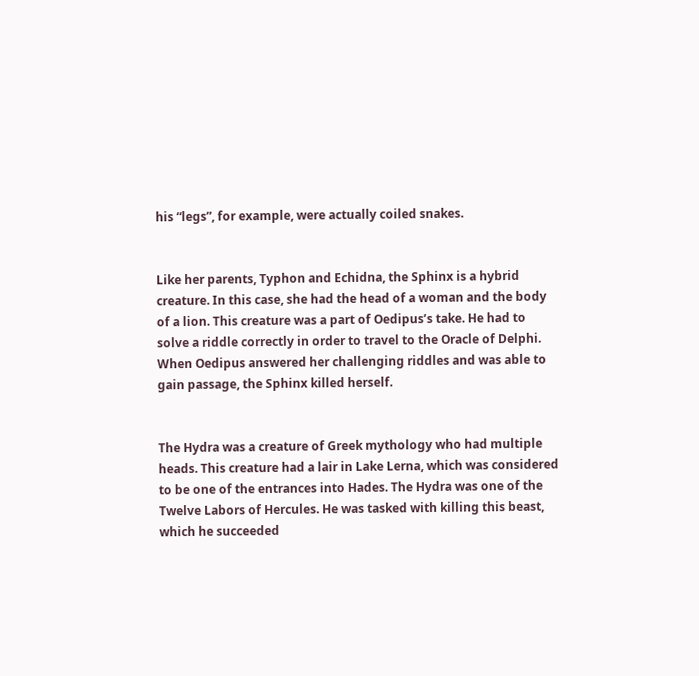his “legs”, for example, were actually coiled snakes.


Like her parents, Typhon and Echidna, the Sphinx is a hybrid creature. In this case, she had the head of a woman and the body of a lion. This creature was a part of Oedipus’s take. He had to solve a riddle correctly in order to travel to the Oracle of Delphi. When Oedipus answered her challenging riddles and was able to gain passage, the Sphinx killed herself.


The Hydra was a creature of Greek mythology who had multiple heads. This creature had a lair in Lake Lerna, which was considered to be one of the entrances into Hades. The Hydra was one of the Twelve Labors of Hercules. He was tasked with killing this beast, which he succeeded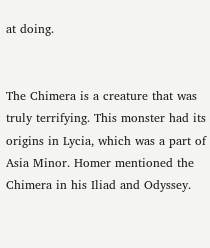at doing.


The Chimera is a creature that was truly terrifying. This monster had its origins in Lycia, which was a part of Asia Minor. Homer mentioned the Chimera in his Iliad and Odyssey.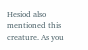Hesiod also mentioned this creature. As you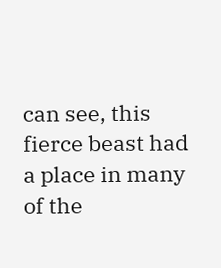can see, this fierce beast had a place in many of the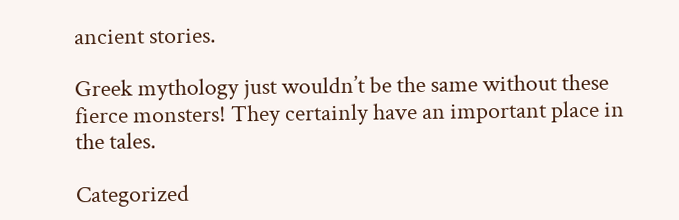ancient stories.

Greek mythology just wouldn’t be the same without these fierce monsters! They certainly have an important place in the tales.

Categorized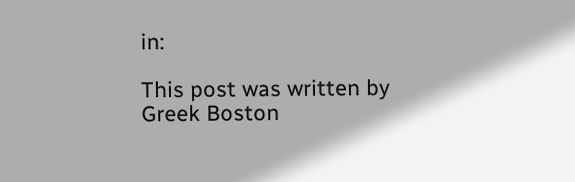in:

This post was written by Greek Boston